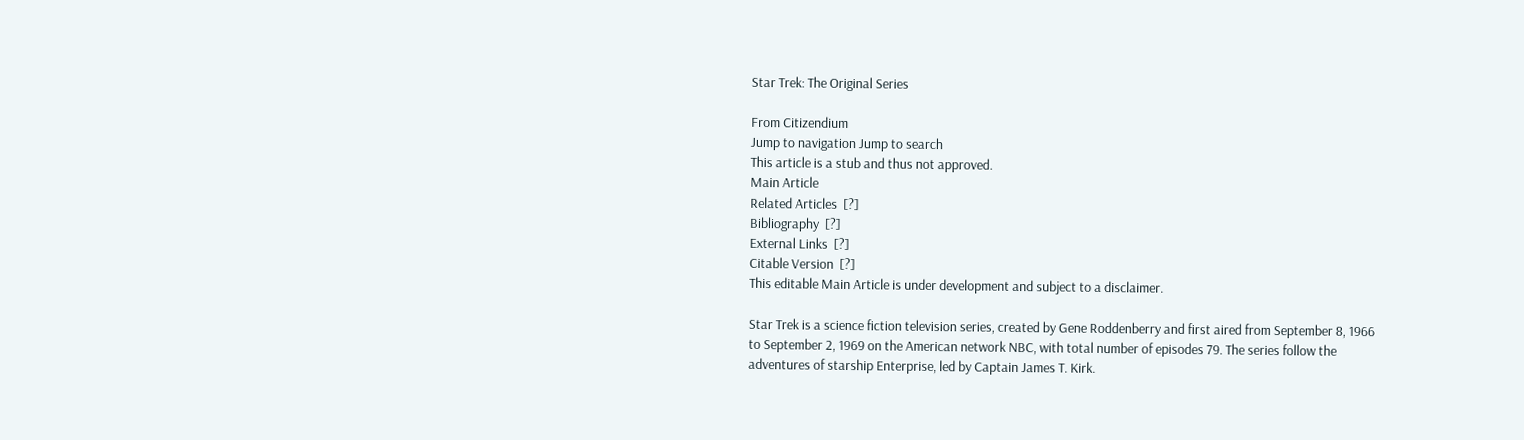Star Trek: The Original Series

From Citizendium
Jump to navigation Jump to search
This article is a stub and thus not approved.
Main Article
Related Articles  [?]
Bibliography  [?]
External Links  [?]
Citable Version  [?]
This editable Main Article is under development and subject to a disclaimer.

Star Trek is a science fiction television series, created by Gene Roddenberry and first aired from September 8, 1966 to September 2, 1969 on the American network NBC, with total number of episodes 79. The series follow the adventures of starship Enterprise, led by Captain James T. Kirk.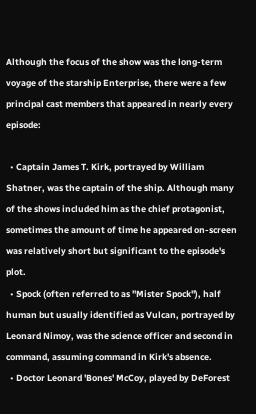Although the focus of the show was the long-term voyage of the starship Enterprise, there were a few principal cast members that appeared in nearly every episode:

  • Captain James T. Kirk, portrayed by William Shatner, was the captain of the ship. Although many of the shows included him as the chief protagonist, sometimes the amount of time he appeared on-screen was relatively short but significant to the episode's plot.
  • Spock (often referred to as "Mister Spock"), half human but usually identified as Vulcan, portrayed by Leonard Nimoy, was the science officer and second in command, assuming command in Kirk's absence.
  • Doctor Leonard 'Bones' McCoy, played by DeForest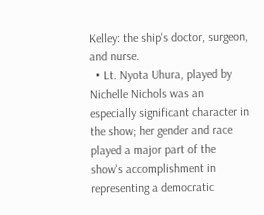Kelley: the ship's doctor, surgeon, and nurse.
  • Lt. Nyota Uhura, played by Nichelle Nichols was an especially significant character in the show; her gender and race played a major part of the show's accomplishment in representing a democratic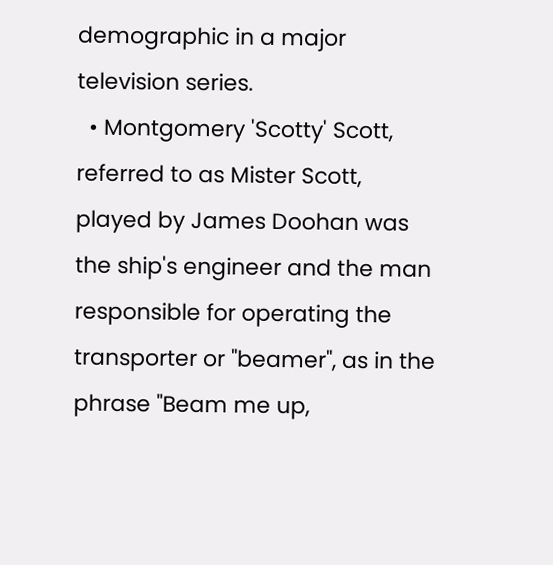demographic in a major television series.
  • Montgomery 'Scotty' Scott, referred to as Mister Scott, played by James Doohan was the ship's engineer and the man responsible for operating the transporter or "beamer", as in the phrase "Beam me up,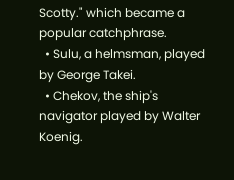Scotty." which became a popular catchphrase.
  • Sulu, a helmsman, played by George Takei.
  • Chekov, the ship's navigator played by Walter Koenig.